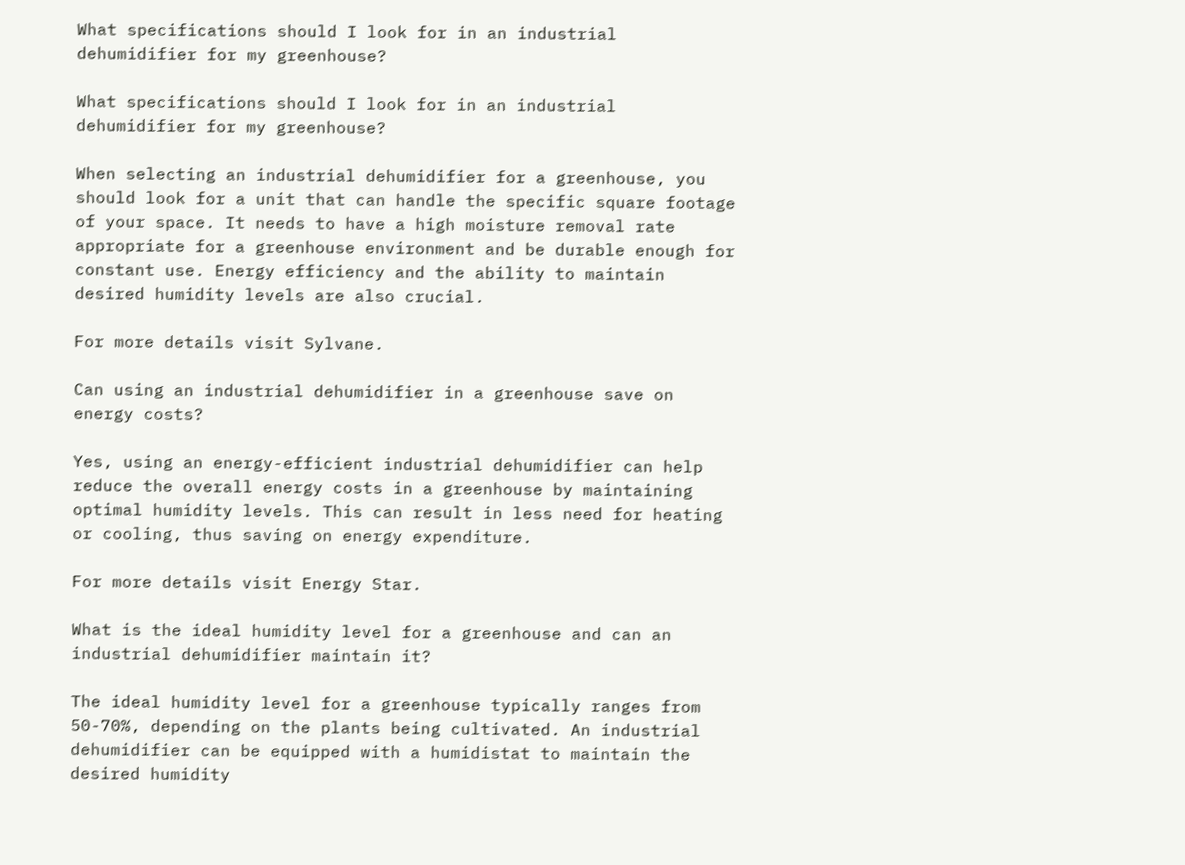What specifications should I look for in an industrial dehumidifier for my greenhouse?

What specifications should I look for in an industrial dehumidifier for my greenhouse?

When selecting an industrial dehumidifier for a greenhouse, you should look for a unit that can handle the specific square footage of your space. It needs to have a high moisture removal rate appropriate for a greenhouse environment and be durable enough for constant use. Energy efficiency and the ability to maintain desired humidity levels are also crucial.

For more details visit Sylvane.

Can using an industrial dehumidifier in a greenhouse save on energy costs?

Yes, using an energy-efficient industrial dehumidifier can help reduce the overall energy costs in a greenhouse by maintaining optimal humidity levels. This can result in less need for heating or cooling, thus saving on energy expenditure.

For more details visit Energy Star.

What is the ideal humidity level for a greenhouse and can an industrial dehumidifier maintain it?

The ideal humidity level for a greenhouse typically ranges from 50-70%, depending on the plants being cultivated. An industrial dehumidifier can be equipped with a humidistat to maintain the desired humidity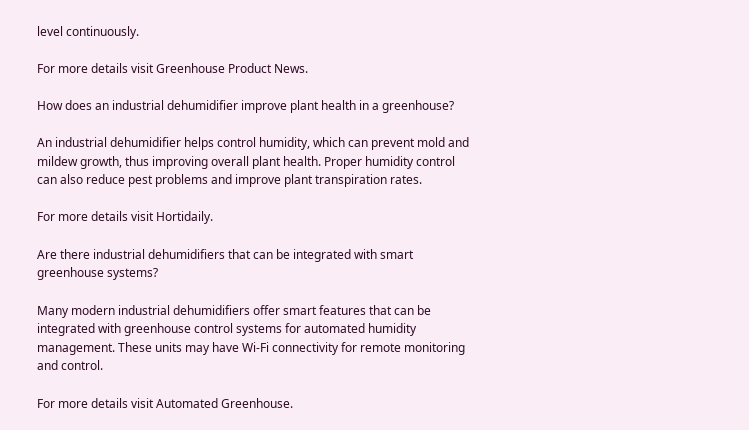level continuously.

For more details visit Greenhouse Product News.

How does an industrial dehumidifier improve plant health in a greenhouse?

An industrial dehumidifier helps control humidity, which can prevent mold and mildew growth, thus improving overall plant health. Proper humidity control can also reduce pest problems and improve plant transpiration rates.

For more details visit Hortidaily.

Are there industrial dehumidifiers that can be integrated with smart greenhouse systems?

Many modern industrial dehumidifiers offer smart features that can be integrated with greenhouse control systems for automated humidity management. These units may have Wi-Fi connectivity for remote monitoring and control.

For more details visit Automated Greenhouse.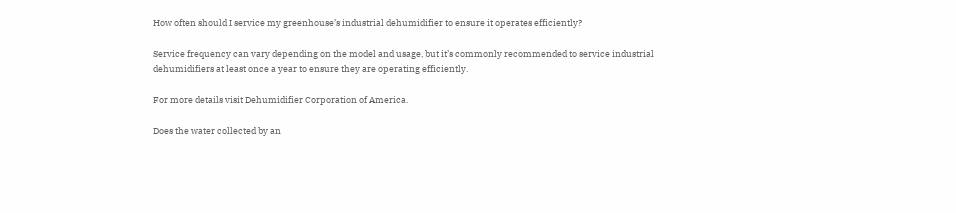How often should I service my greenhouse’s industrial dehumidifier to ensure it operates efficiently?

Service frequency can vary depending on the model and usage, but it’s commonly recommended to service industrial dehumidifiers at least once a year to ensure they are operating efficiently.

For more details visit Dehumidifier Corporation of America.

Does the water collected by an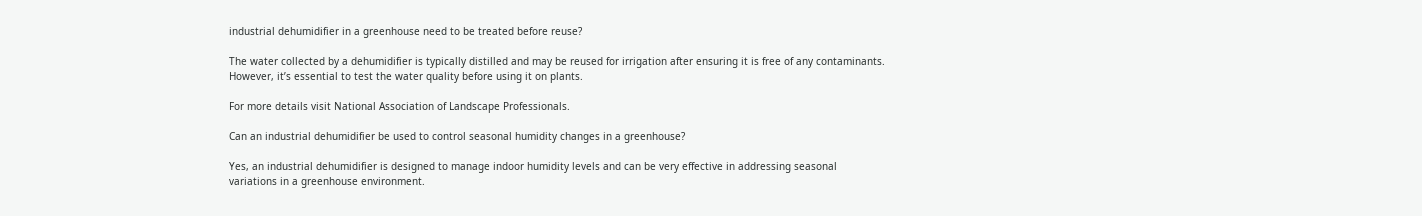industrial dehumidifier in a greenhouse need to be treated before reuse?

The water collected by a dehumidifier is typically distilled and may be reused for irrigation after ensuring it is free of any contaminants. However, it’s essential to test the water quality before using it on plants.

For more details visit National Association of Landscape Professionals.

Can an industrial dehumidifier be used to control seasonal humidity changes in a greenhouse?

Yes, an industrial dehumidifier is designed to manage indoor humidity levels and can be very effective in addressing seasonal variations in a greenhouse environment.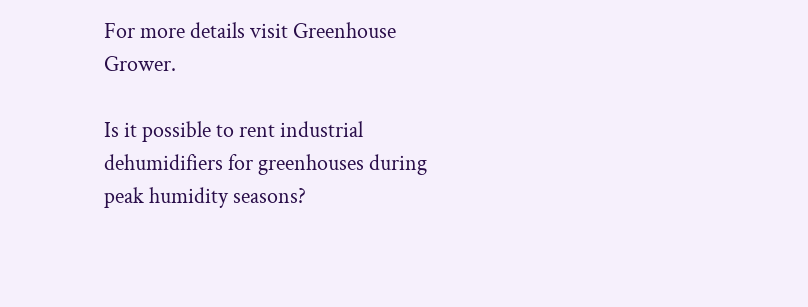For more details visit Greenhouse Grower.

Is it possible to rent industrial dehumidifiers for greenhouses during peak humidity seasons?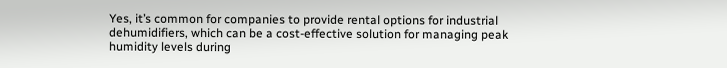Yes, it’s common for companies to provide rental options for industrial dehumidifiers, which can be a cost-effective solution for managing peak humidity levels during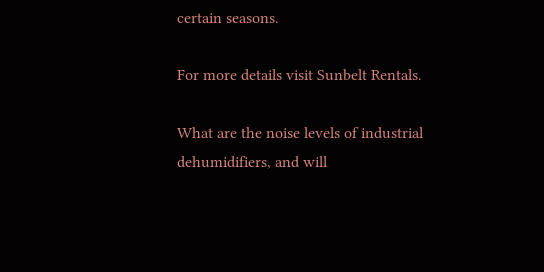certain seasons.

For more details visit Sunbelt Rentals.

What are the noise levels of industrial dehumidifiers, and will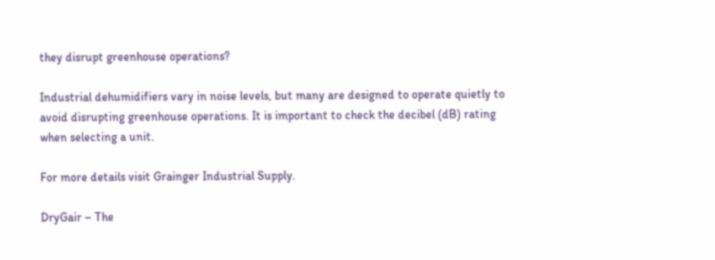they disrupt greenhouse operations?

Industrial dehumidifiers vary in noise levels, but many are designed to operate quietly to avoid disrupting greenhouse operations. It is important to check the decibel (dB) rating when selecting a unit.

For more details visit Grainger Industrial Supply.

DryGair – The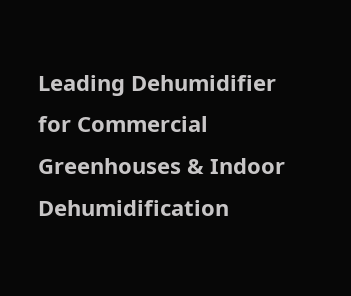Leading Dehumidifier for Commercial Greenhouses & Indoor Dehumidification